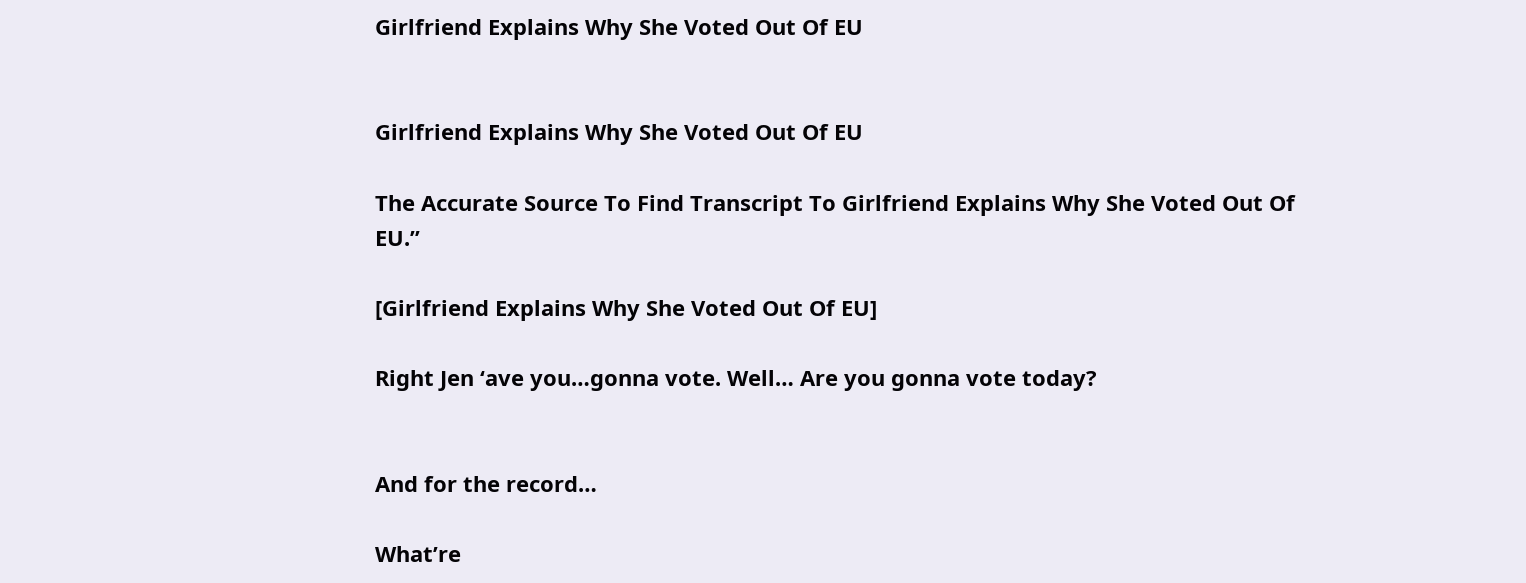Girlfriend Explains Why She Voted Out Of EU


Girlfriend Explains Why She Voted Out Of EU

The Accurate Source To Find Transcript To Girlfriend Explains Why She Voted Out Of EU.”

[Girlfriend Explains Why She Voted Out Of EU]

Right Jen ‘ave you…gonna vote. Well… Are you gonna vote today?


And for the record…

What’re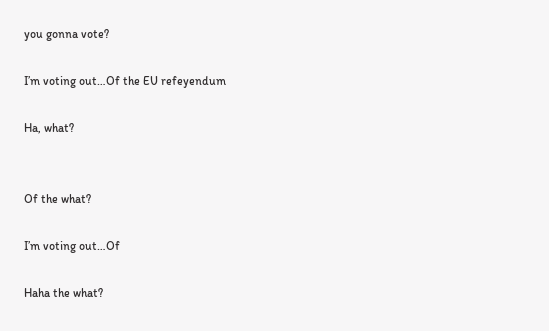you gonna vote?

I’m voting out…Of the EU refeyendum

Ha, what?


Of the what?

I’m voting out…Of

Haha the what?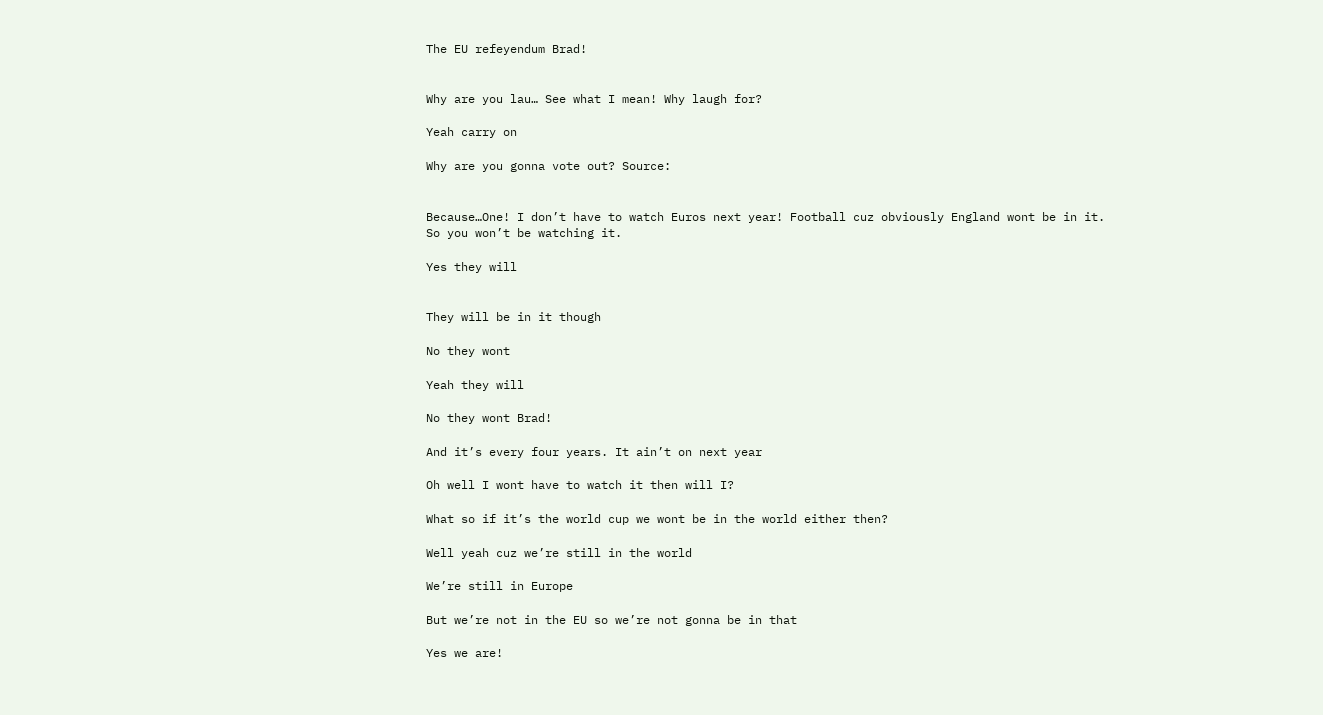The EU refeyendum Brad!


Why are you lau… See what I mean! Why laugh for?

Yeah carry on

Why are you gonna vote out? Source:


Because…One! I don’t have to watch Euros next year! Football cuz obviously England wont be in it. So you won’t be watching it.

Yes they will


They will be in it though

No they wont

Yeah they will

No they wont Brad!

And it’s every four years. It ain’t on next year

Oh well I wont have to watch it then will I?

What so if it’s the world cup we wont be in the world either then?

Well yeah cuz we’re still in the world

We’re still in Europe

But we’re not in the EU so we’re not gonna be in that

Yes we are!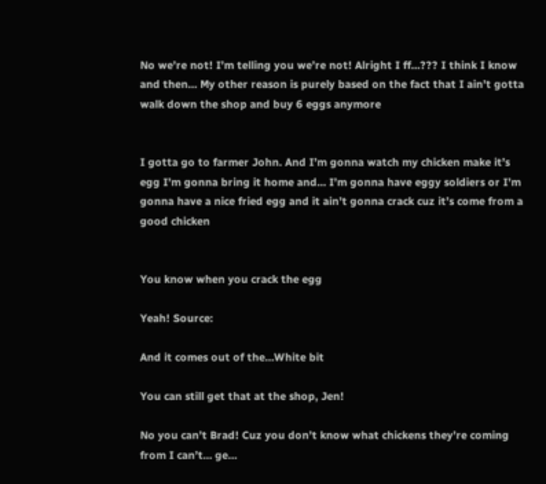No we’re not! I’m telling you we’re not! Alright I ff…??? I think I know and then… My other reason is purely based on the fact that I ain’t gotta walk down the shop and buy 6 eggs anymore


I gotta go to farmer John. And I’m gonna watch my chicken make it’s egg I’m gonna bring it home and… I’m gonna have eggy soldiers or I’m gonna have a nice fried egg and it ain’t gonna crack cuz it’s come from a good chicken


You know when you crack the egg

Yeah! Source:

And it comes out of the…White bit

You can still get that at the shop, Jen!

No you can’t Brad! Cuz you don’t know what chickens they’re coming from I can’t… ge…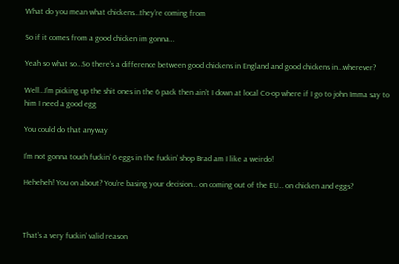What do you mean what chickens…they’re coming from

So if it comes from a good chicken im gonna…

Yeah so what so…So there’s a difference between good chickens in England and good chickens in…wherever?

Well…I’m picking up the shit ones in the 6 pack then ain’t I down at local Co-op where if I go to john Imma say to him I need a good egg

You could do that anyway

I’m not gonna touch fuckin’ 6 eggs in the fuckin’ shop Brad am I like a weirdo!

Heheheh! You on about? You’re basing your decision… on coming out of the EU… on chicken and eggs?



That’s a very fuckin’ valid reason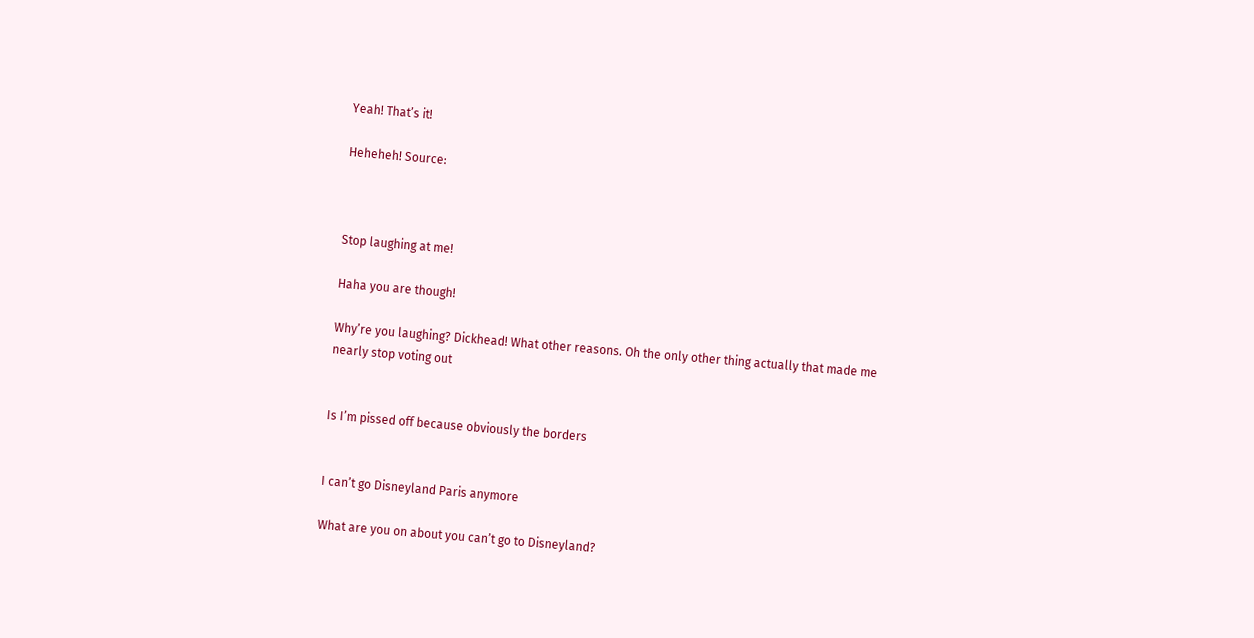Yeah! That’s it!

Heheheh! Source:



Stop laughing at me!

Haha you are though!

Why’re you laughing? Dickhead! What other reasons. Oh the only other thing actually that made me nearly stop voting out


Is I’m pissed off because obviously the borders


I can’t go Disneyland Paris anymore

What are you on about you can’t go to Disneyland?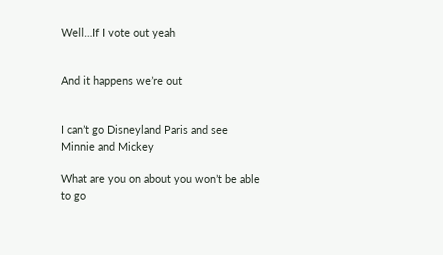Well…If I vote out yeah


And it happens we’re out


I can’t go Disneyland Paris and see Minnie and Mickey

What are you on about you won’t be able to go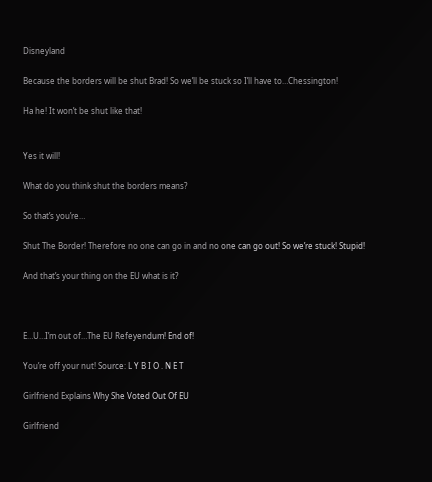Disneyland

Because the borders will be shut Brad! So we’ll be stuck so I’ll have to…Chessington!

Ha he! It won’t be shut like that!


Yes it will!

What do you think shut the borders means?

So that’s you’re…

Shut The Border! Therefore no one can go in and no one can go out! So we’re stuck! Stupid!

And that’s your thing on the EU what is it?



E…U…I’m out of…The EU Refeyendum! End of!

You’re off your nut! Source: L Y B I O . N E T

Girlfriend Explains Why She Voted Out Of EU

Girlfriend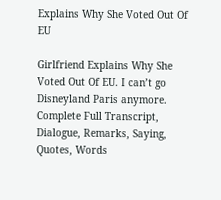Explains Why She Voted Out Of EU

Girlfriend Explains Why She Voted Out Of EU. I can’t go Disneyland Paris anymore. Complete Full Transcript, Dialogue, Remarks, Saying, Quotes, Words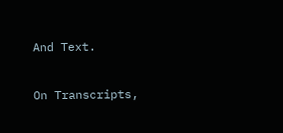And Text.

On Transcripts,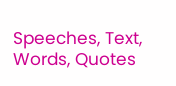Speeches, Text, Words, Quotes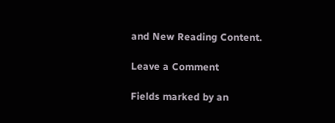and New Reading Content.

Leave a Comment

Fields marked by an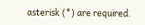asterisk (*) are required.